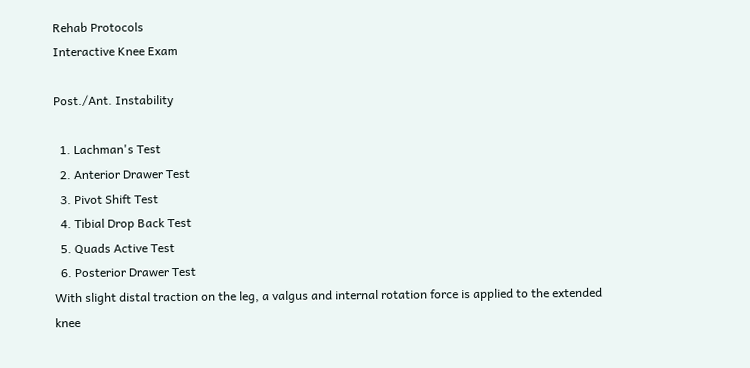Rehab Protocols
Interactive Knee Exam

Post./Ant. Instability

  1. Lachman's Test
  2. Anterior Drawer Test
  3. Pivot Shift Test
  4. Tibial Drop Back Test
  5. Quads Active Test
  6. Posterior Drawer Test
With slight distal traction on the leg, a valgus and internal rotation force is applied to the extended knee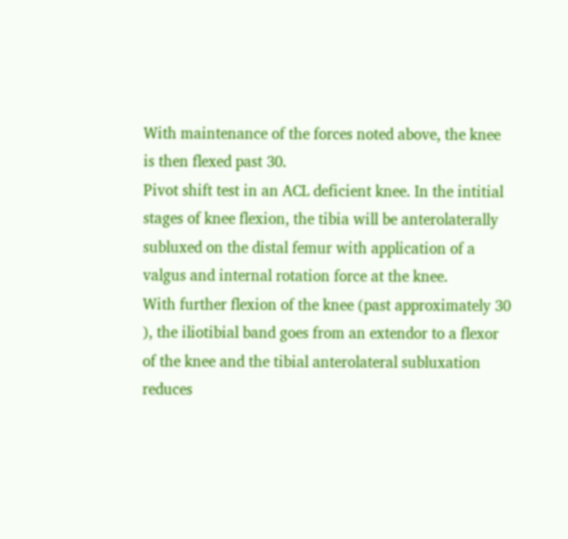With maintenance of the forces noted above, the knee is then flexed past 30.
Pivot shift test in an ACL deficient knee. In the intitial stages of knee flexion, the tibia will be anterolaterally subluxed on the distal femur with application of a valgus and internal rotation force at the knee.
With further flexion of the knee (past approximately 30 ), the iliotibial band goes from an extendor to a flexor of the knee and the tibial anterolateral subluxation reduces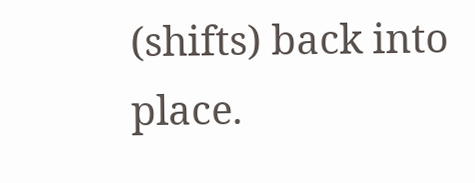(shifts) back into place.